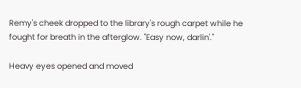Remy's cheek dropped to the library's rough carpet while he fought for breath in the afterglow. "Easy now, darlin'."

Heavy eyes opened and moved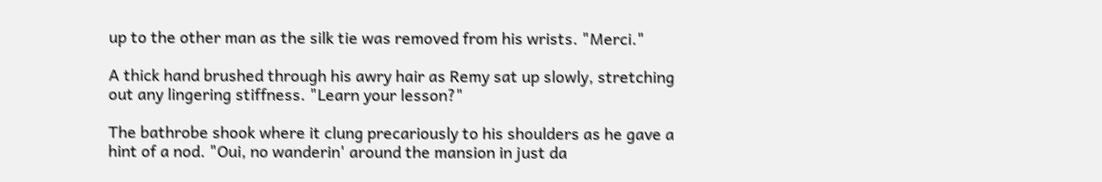up to the other man as the silk tie was removed from his wrists. "Merci."

A thick hand brushed through his awry hair as Remy sat up slowly, stretching out any lingering stiffness. "Learn your lesson?"

The bathrobe shook where it clung precariously to his shoulders as he gave a hint of a nod. "Oui, no wanderin' around the mansion in just da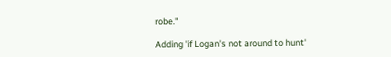robe."

Adding 'if Logan's not around to hunt'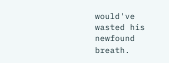would've wasted his newfound breath.